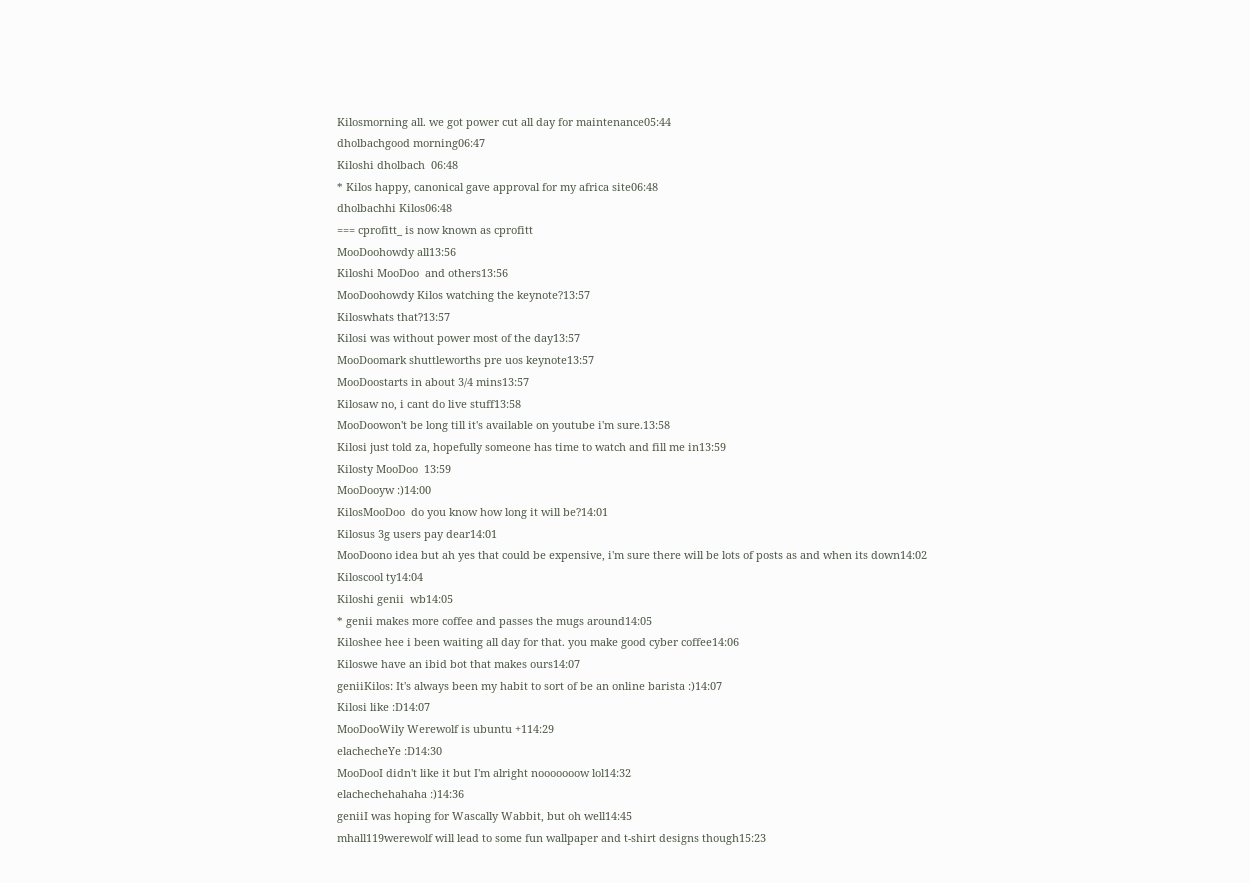Kilosmorning all. we got power cut all day for maintenance05:44
dholbachgood morning06:47
Kiloshi dholbach  06:48
* Kilos happy, canonical gave approval for my africa site06:48
dholbachhi Kilos06:48
=== cprofitt_ is now known as cprofitt
MooDoohowdy all13:56
Kiloshi MooDoo  and others13:56
MooDoohowdy Kilos watching the keynote?13:57
Kiloswhats that?13:57
Kilosi was without power most of the day13:57
MooDoomark shuttleworths pre uos keynote13:57
MooDoostarts in about 3/4 mins13:57
Kilosaw no, i cant do live stuff13:58
MooDoowon't be long till it's available on youtube i'm sure.13:58
Kilosi just told za, hopefully someone has time to watch and fill me in13:59
Kilosty MooDoo  13:59
MooDooyw :)14:00
KilosMooDoo  do you know how long it will be?14:01
Kilosus 3g users pay dear14:01
MooDoono idea but ah yes that could be expensive, i'm sure there will be lots of posts as and when its down14:02
Kiloscool ty14:04
Kiloshi genii  wb14:05
* genii makes more coffee and passes the mugs around14:05
Kiloshee hee i been waiting all day for that. you make good cyber coffee14:06
Kiloswe have an ibid bot that makes ours14:07
geniiKilos: It's always been my habit to sort of be an online barista :)14:07
Kilosi like :D14:07
MooDooWily Werewolf is ubuntu +114:29
elachecheYe :D14:30
MooDooI didn't like it but I'm alright nooooooow lol14:32
elachechehahaha :)14:36
geniiI was hoping for Wascally Wabbit, but oh well14:45
mhall119werewolf will lead to some fun wallpaper and t-shirt designs though15:23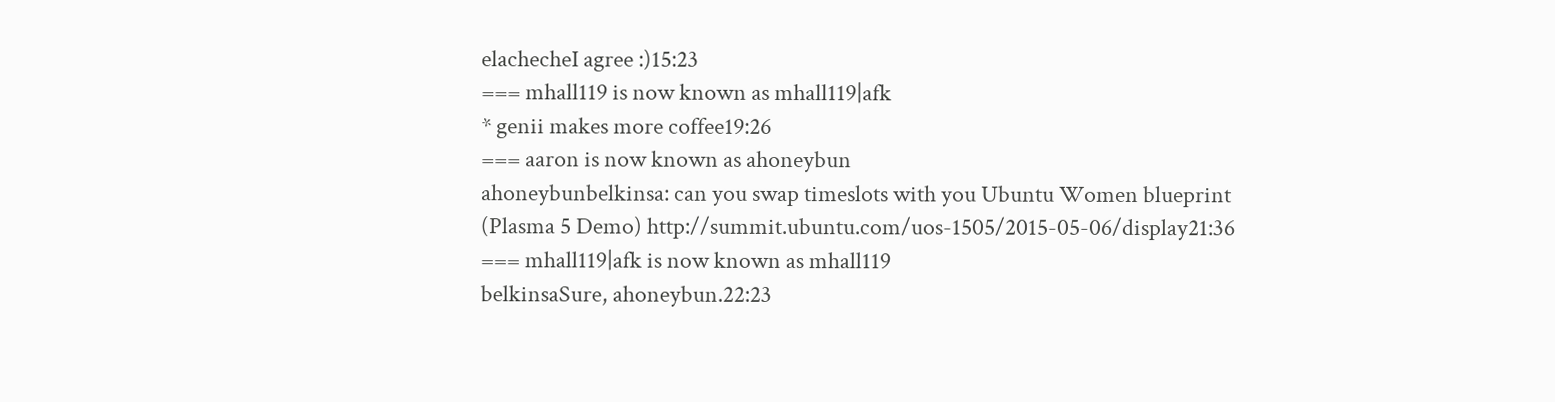elachecheI agree :)15:23
=== mhall119 is now known as mhall119|afk
* genii makes more coffee19:26
=== aaron is now known as ahoneybun
ahoneybunbelkinsa: can you swap timeslots with you Ubuntu Women blueprint (Plasma 5 Demo) http://summit.ubuntu.com/uos-1505/2015-05-06/display21:36
=== mhall119|afk is now known as mhall119
belkinsaSure, ahoneybun.22:23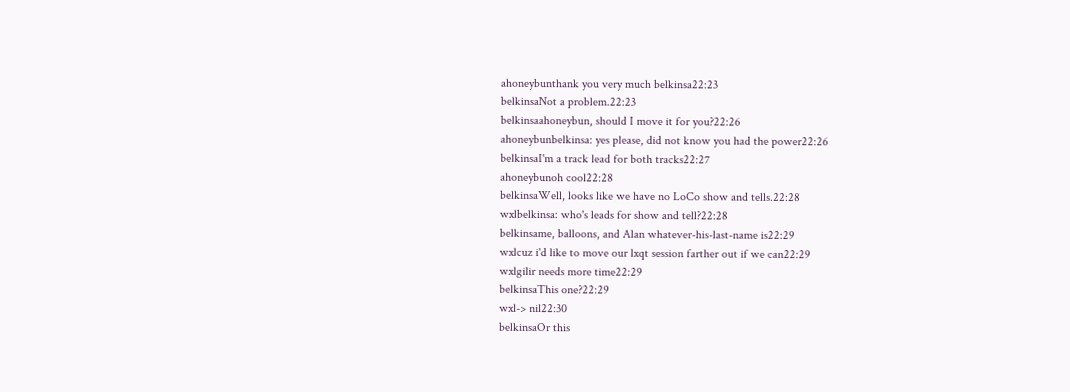ahoneybunthank you very much belkinsa22:23
belkinsaNot a problem.22:23
belkinsaahoneybun, should I move it for you?22:26
ahoneybunbelkinsa: yes please, did not know you had the power22:26
belkinsaI'm a track lead for both tracks22:27
ahoneybunoh cool22:28
belkinsaWell, looks like we have no LoCo show and tells.22:28
wxlbelkinsa: who's leads for show and tell?22:28
belkinsame, balloons, and Alan whatever-his-last-name is22:29
wxlcuz i'd like to move our lxqt session farther out if we can22:29
wxlgilir needs more time22:29
belkinsaThis one?22:29
wxl-> nil22:30
belkinsaOr this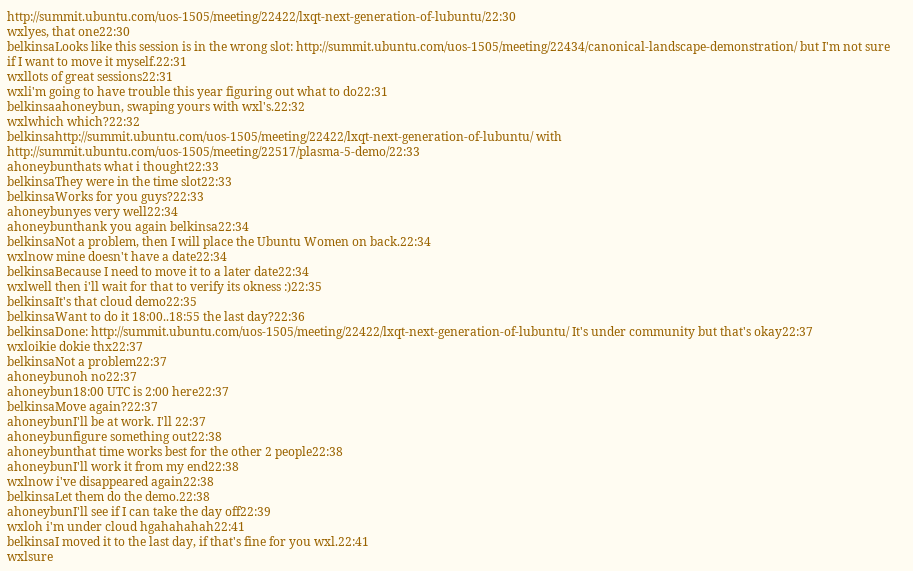http://summit.ubuntu.com/uos-1505/meeting/22422/lxqt-next-generation-of-lubuntu/22:30
wxlyes, that one22:30
belkinsaLooks like this session is in the wrong slot: http://summit.ubuntu.com/uos-1505/meeting/22434/canonical-landscape-demonstration/ but I'm not sure if I want to move it myself.22:31
wxllots of great sessions22:31
wxli'm going to have trouble this year figuring out what to do22:31
belkinsaahoneybun, swaping yours with wxl's.22:32
wxlwhich which?22:32
belkinsahttp://summit.ubuntu.com/uos-1505/meeting/22422/lxqt-next-generation-of-lubuntu/ with http://summit.ubuntu.com/uos-1505/meeting/22517/plasma-5-demo/22:33
ahoneybunthats what i thought22:33
belkinsaThey were in the time slot22:33
belkinsaWorks for you guys?22:33
ahoneybunyes very well22:34
ahoneybunthank you again belkinsa22:34
belkinsaNot a problem, then I will place the Ubuntu Women on back.22:34
wxlnow mine doesn't have a date22:34
belkinsaBecause I need to move it to a later date22:34
wxlwell then i'll wait for that to verify its okness :)22:35
belkinsaIt's that cloud demo22:35
belkinsaWant to do it 18:00..18:55 the last day?22:36
belkinsaDone: http://summit.ubuntu.com/uos-1505/meeting/22422/lxqt-next-generation-of-lubuntu/ It's under community but that's okay22:37
wxloikie dokie thx22:37
belkinsaNot a problem22:37
ahoneybunoh no22:37
ahoneybun18:00 UTC is 2:00 here22:37
belkinsaMove again?22:37
ahoneybunI'll be at work. I'll 22:37
ahoneybunfigure something out22:38
ahoneybunthat time works best for the other 2 people22:38
ahoneybunI'll work it from my end22:38
wxlnow i've disappeared again22:38
belkinsaLet them do the demo.22:38
ahoneybunI'll see if I can take the day off22:39
wxloh i'm under cloud hgahahahah22:41
belkinsaI moved it to the last day, if that's fine for you wxl.22:41
wxlsure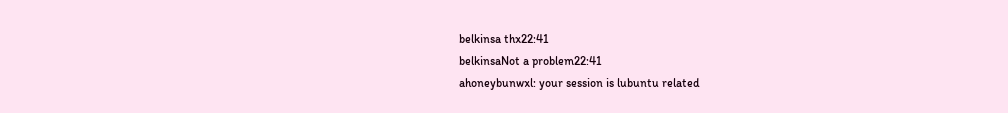belkinsa thx22:41
belkinsaNot a problem22:41
ahoneybunwxl: your session is lubuntu related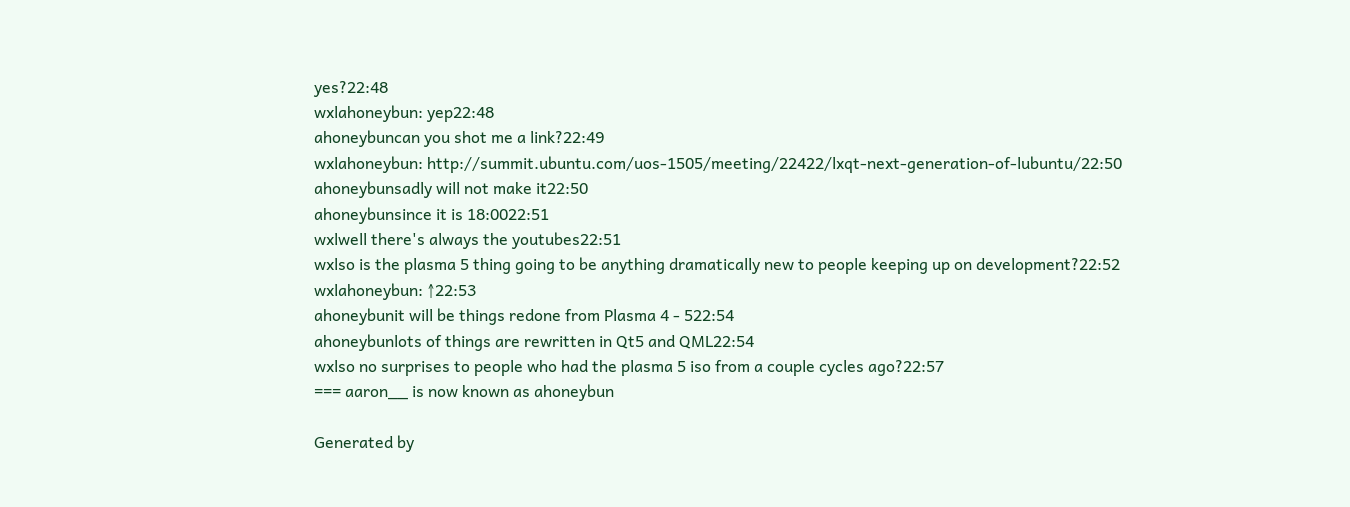yes?22:48
wxlahoneybun: yep22:48
ahoneybuncan you shot me a link?22:49
wxlahoneybun: http://summit.ubuntu.com/uos-1505/meeting/22422/lxqt-next-generation-of-lubuntu/22:50
ahoneybunsadly will not make it22:50
ahoneybunsince it is 18:0022:51
wxlwell there's always the youtubes22:51
wxlso is the plasma 5 thing going to be anything dramatically new to people keeping up on development?22:52
wxlahoneybun: ↑22:53
ahoneybunit will be things redone from Plasma 4 - 522:54
ahoneybunlots of things are rewritten in Qt5 and QML22:54
wxlso no surprises to people who had the plasma 5 iso from a couple cycles ago?22:57
=== aaron__ is now known as ahoneybun

Generated by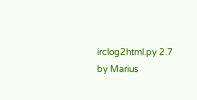irclog2html.py 2.7 by Marius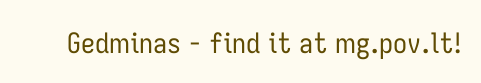Gedminas - find it at mg.pov.lt!